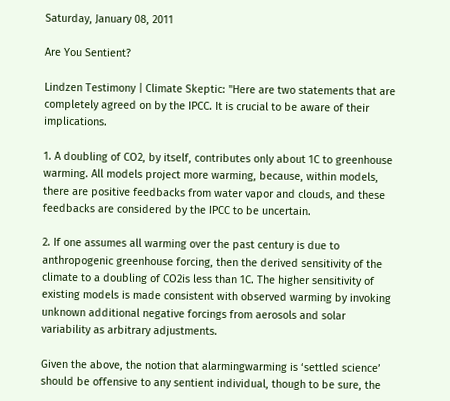Saturday, January 08, 2011

Are You Sentient?

Lindzen Testimony | Climate Skeptic: "Here are two statements that are completely agreed on by the IPCC. It is crucial to be aware of their implications.

1. A doubling of CO2, by itself, contributes only about 1C to greenhouse warming. All models project more warming, because, within models, there are positive feedbacks from water vapor and clouds, and these feedbacks are considered by the IPCC to be uncertain.

2. If one assumes all warming over the past century is due to anthropogenic greenhouse forcing, then the derived sensitivity of the climate to a doubling of CO2is less than 1C. The higher sensitivity of existing models is made consistent with observed warming by invoking unknown additional negative forcings from aerosols and solar variability as arbitrary adjustments.

Given the above, the notion that alarmingwarming is ‘settled science’ should be offensive to any sentient individual, though to be sure, the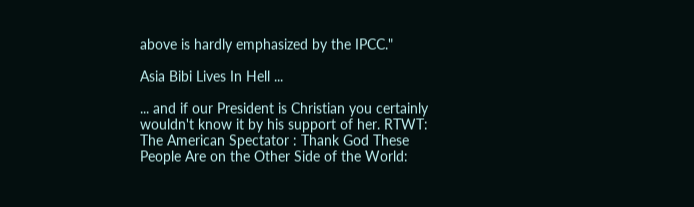above is hardly emphasized by the IPCC."

Asia Bibi Lives In Hell ...

... and if our President is Christian you certainly wouldn't know it by his support of her. RTWT:
The American Spectator : Thank God These People Are on the Other Side of the World: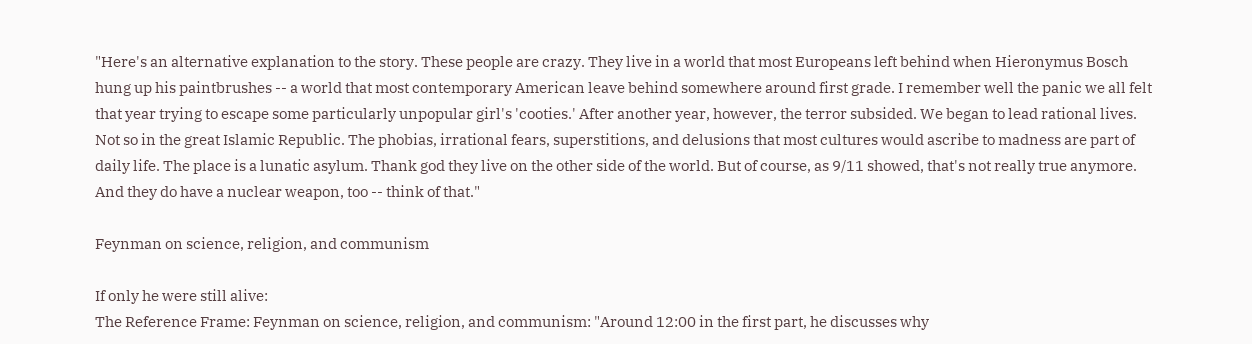"Here's an alternative explanation to the story. These people are crazy. They live in a world that most Europeans left behind when Hieronymus Bosch hung up his paintbrushes -- a world that most contemporary American leave behind somewhere around first grade. I remember well the panic we all felt that year trying to escape some particularly unpopular girl's 'cooties.' After another year, however, the terror subsided. We began to lead rational lives. Not so in the great Islamic Republic. The phobias, irrational fears, superstitions, and delusions that most cultures would ascribe to madness are part of daily life. The place is a lunatic asylum. Thank god they live on the other side of the world. But of course, as 9/11 showed, that's not really true anymore. And they do have a nuclear weapon, too -- think of that."

Feynman on science, religion, and communism

If only he were still alive:
The Reference Frame: Feynman on science, religion, and communism: "Around 12:00 in the first part, he discusses why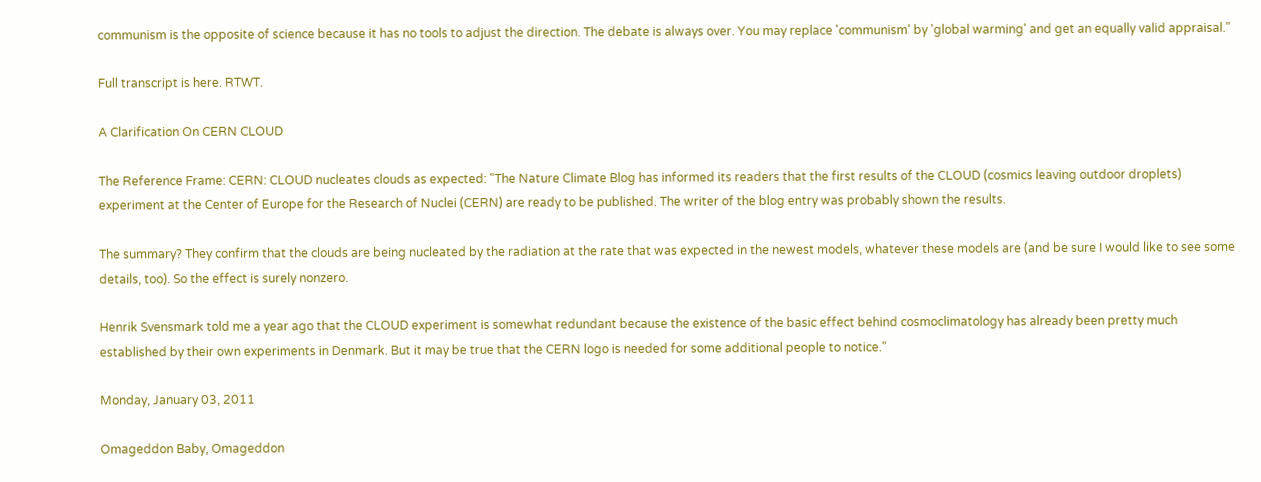communism is the opposite of science because it has no tools to adjust the direction. The debate is always over. You may replace 'communism' by 'global warming' and get an equally valid appraisal."

Full transcript is here. RTWT.

A Clarification On CERN CLOUD

The Reference Frame: CERN: CLOUD nucleates clouds as expected: "The Nature Climate Blog has informed its readers that the first results of the CLOUD (cosmics leaving outdoor droplets) experiment at the Center of Europe for the Research of Nuclei (CERN) are ready to be published. The writer of the blog entry was probably shown the results.

The summary? They confirm that the clouds are being nucleated by the radiation at the rate that was expected in the newest models, whatever these models are (and be sure I would like to see some details, too). So the effect is surely nonzero.

Henrik Svensmark told me a year ago that the CLOUD experiment is somewhat redundant because the existence of the basic effect behind cosmoclimatology has already been pretty much established by their own experiments in Denmark. But it may be true that the CERN logo is needed for some additional people to notice."

Monday, January 03, 2011

Omageddon Baby, Omageddon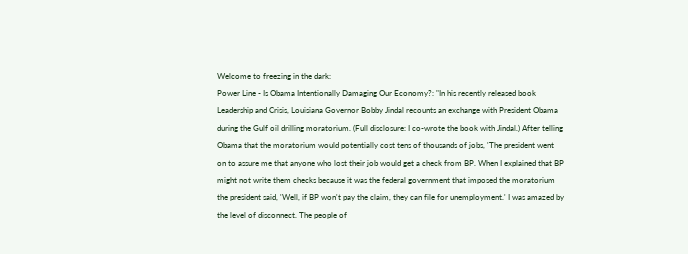Welcome to freezing in the dark:
Power Line - Is Obama Intentionally Damaging Our Economy?: "In his recently released book Leadership and Crisis, Louisiana Governor Bobby Jindal recounts an exchange with President Obama during the Gulf oil drilling moratorium. (Full disclosure: I co-wrote the book with Jindal.) After telling Obama that the moratorium would potentially cost tens of thousands of jobs, 'The president went on to assure me that anyone who lost their job would get a check from BP. When I explained that BP might not write them checks because it was the federal government that imposed the moratorium the president said, 'Well, if BP won't pay the claim, they can file for unemployment.' I was amazed by the level of disconnect. The people of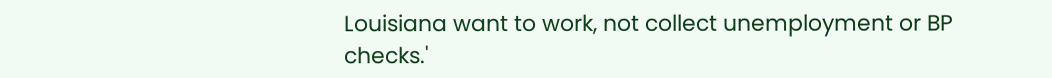Louisiana want to work, not collect unemployment or BP checks.'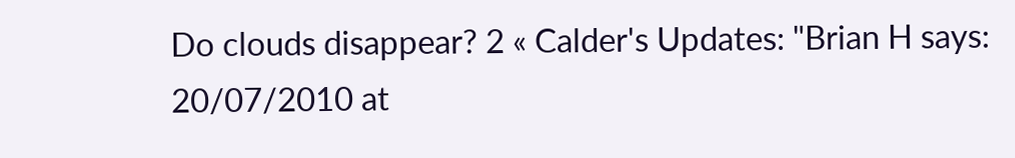Do clouds disappear? 2 « Calder's Updates: "Brian H says:
20/07/2010 at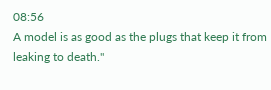08:56
A model is as good as the plugs that keep it from leaking to death."